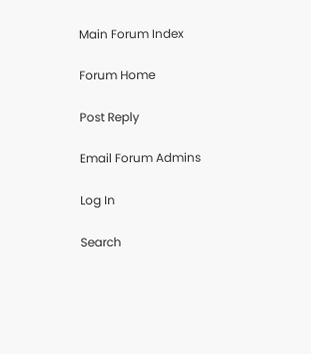Main Forum Index

Forum Home

Post Reply

Email Forum Admins

Log In

Search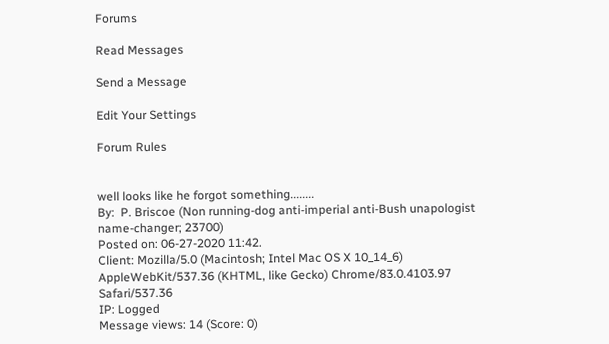Forums

Read Messages

Send a Message

Edit Your Settings

Forum Rules


well looks like he forgot something........
By:  P. Briscoe (Non running-dog anti-imperial anti-Bush unapologist name-changer; 23700)
Posted on: 06-27-2020 11:42.
Client: Mozilla/5.0 (Macintosh; Intel Mac OS X 10_14_6) AppleWebKit/537.36 (KHTML, like Gecko) Chrome/83.0.4103.97 Safari/537.36
IP: Logged
Message views: 14 (Score: 0)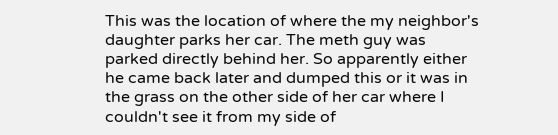This was the location of where the my neighbor's daughter parks her car. The meth guy was parked directly behind her. So apparently either he came back later and dumped this or it was in the grass on the other side of her car where I couldn't see it from my side of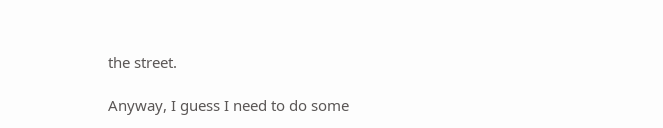the street.

Anyway, I guess I need to do some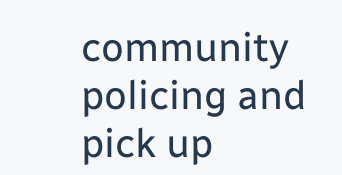community policing and pick up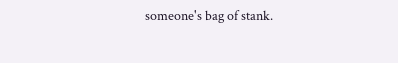someone's bag of stank.